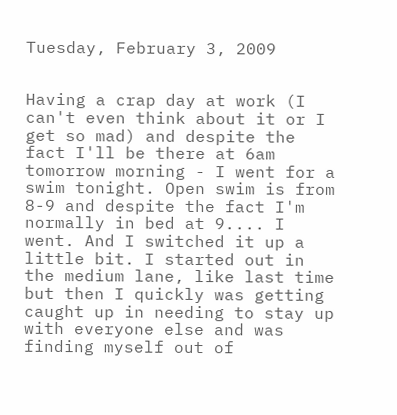Tuesday, February 3, 2009


Having a crap day at work (I can't even think about it or I get so mad) and despite the fact I'll be there at 6am tomorrow morning - I went for a swim tonight. Open swim is from 8-9 and despite the fact I'm normally in bed at 9.... I went. And I switched it up a little bit. I started out in the medium lane, like last time but then I quickly was getting caught up in needing to stay up with everyone else and was finding myself out of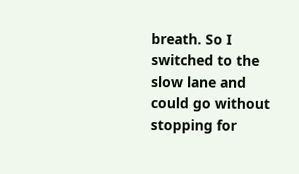breath. So I switched to the slow lane and could go without stopping for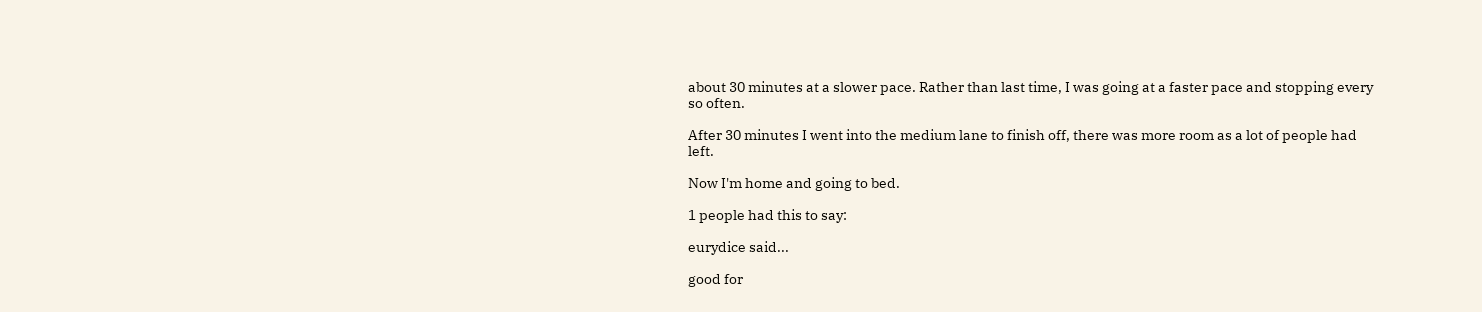about 30 minutes at a slower pace. Rather than last time, I was going at a faster pace and stopping every so often.

After 30 minutes I went into the medium lane to finish off, there was more room as a lot of people had left.

Now I'm home and going to bed.

1 people had this to say:

eurydice said...

good for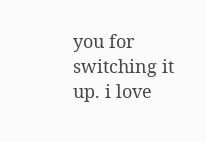you for switching it up. i love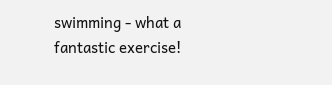swimming - what a fantastic exercise!